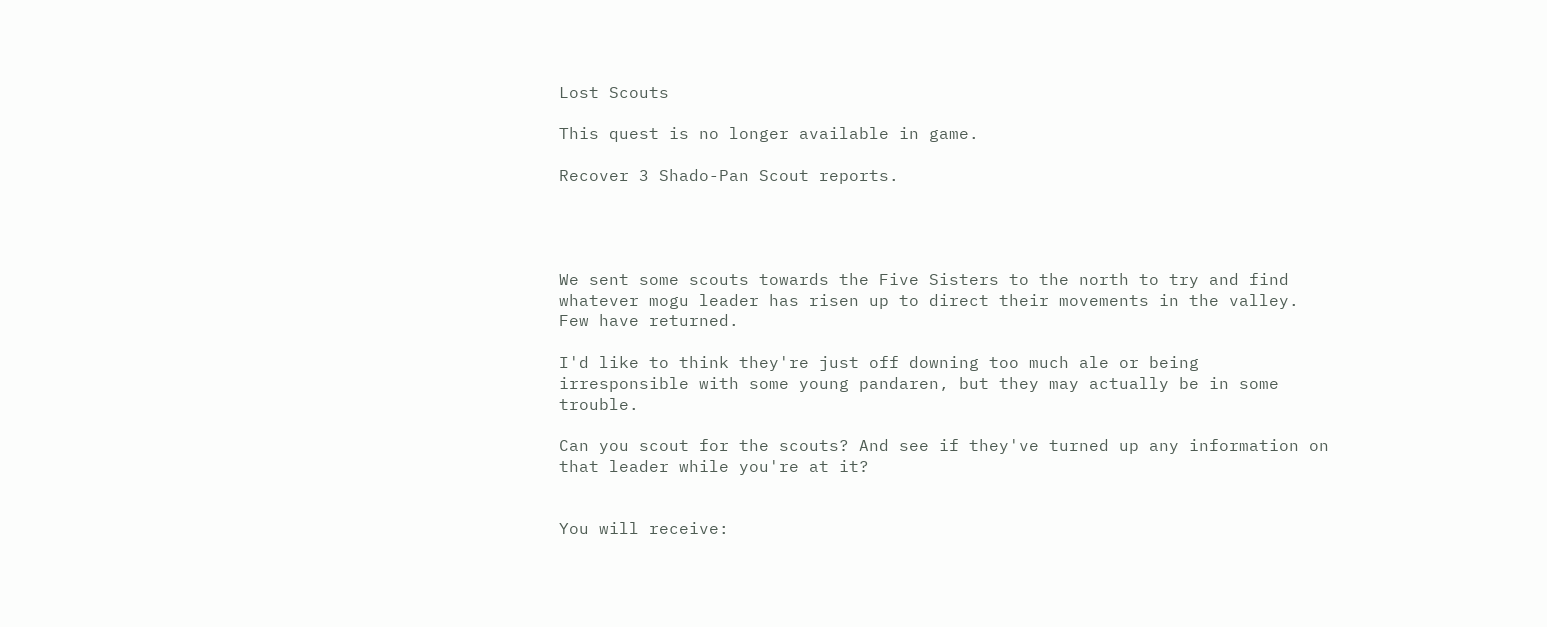Lost Scouts

This quest is no longer available in game.

Recover 3 Shado-Pan Scout reports.




We sent some scouts towards the Five Sisters to the north to try and find whatever mogu leader has risen up to direct their movements in the valley. Few have returned.

I'd like to think they're just off downing too much ale or being irresponsible with some young pandaren, but they may actually be in some trouble.

Can you scout for the scouts? And see if they've turned up any information on that leader while you're at it?


You will receive: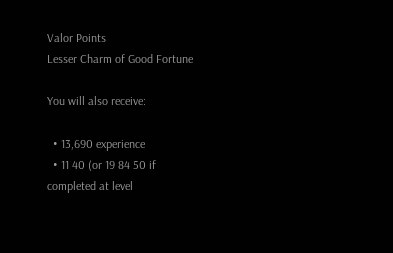Valor Points
Lesser Charm of Good Fortune

You will also receive:

  • 13,690 experience
  • 11 40 (or 19 84 50 if completed at level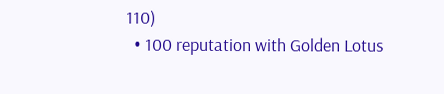110)
  • 100 reputation with Golden Lotus